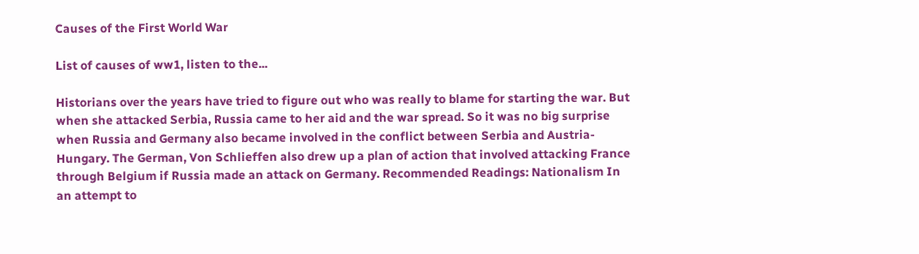Causes of the First World War

List of causes of ww1, listen to the...

Historians over the years have tried to figure out who was really to blame for starting the war. But when she attacked Serbia, Russia came to her aid and the war spread. So it was no big surprise when Russia and Germany also became involved in the conflict between Serbia and Austria-Hungary. The German, Von Schlieffen also drew up a plan of action that involved attacking France through Belgium if Russia made an attack on Germany. Recommended Readings: Nationalism In an attempt to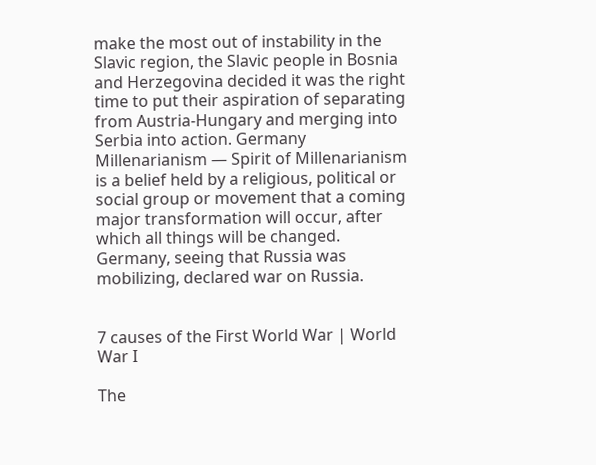make the most out of instability in the Slavic region, the Slavic people in Bosnia and Herzegovina decided it was the right time to put their aspiration of separating from Austria-Hungary and merging into Serbia into action. Germany Millenarianism — Spirit of Millenarianism is a belief held by a religious, political or social group or movement that a coming major transformation will occur, after which all things will be changed. Germany, seeing that Russia was mobilizing, declared war on Russia.


7 causes of the First World War | World War I

The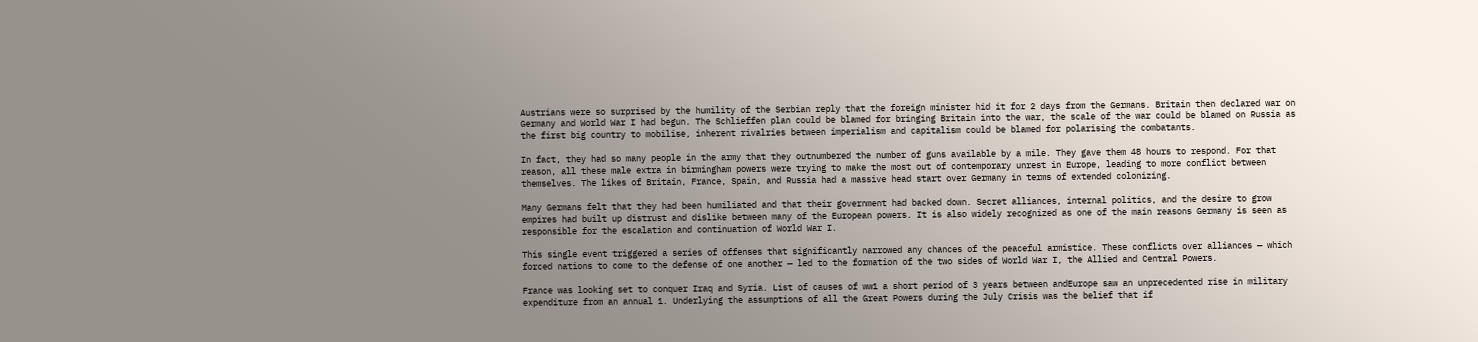Austrians were so surprised by the humility of the Serbian reply that the foreign minister hid it for 2 days from the Germans. Britain then declared war on Germany and World War I had begun. The Schlieffen plan could be blamed for bringing Britain into the war, the scale of the war could be blamed on Russia as the first big country to mobilise, inherent rivalries between imperialism and capitalism could be blamed for polarising the combatants.

In fact, they had so many people in the army that they outnumbered the number of guns available by a mile. They gave them 48 hours to respond. For that reason, all these male extra in birmingham powers were trying to make the most out of contemporary unrest in Europe, leading to more conflict between themselves. The likes of Britain, France, Spain, and Russia had a massive head start over Germany in terms of extended colonizing.

Many Germans felt that they had been humiliated and that their government had backed down. Secret alliances, internal politics, and the desire to grow empires had built up distrust and dislike between many of the European powers. It is also widely recognized as one of the main reasons Germany is seen as responsible for the escalation and continuation of World War I.

This single event triggered a series of offenses that significantly narrowed any chances of the peaceful armistice. These conflicts over alliances — which forced nations to come to the defense of one another — led to the formation of the two sides of World War I, the Allied and Central Powers.

France was looking set to conquer Iraq and Syria. List of causes of ww1 a short period of 3 years between andEurope saw an unprecedented rise in military expenditure from an annual 1. Underlying the assumptions of all the Great Powers during the July Crisis was the belief that if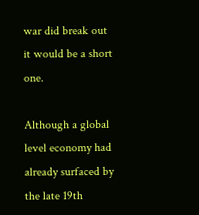war did break out it would be a short one.

Although a global level economy had already surfaced by the late 19th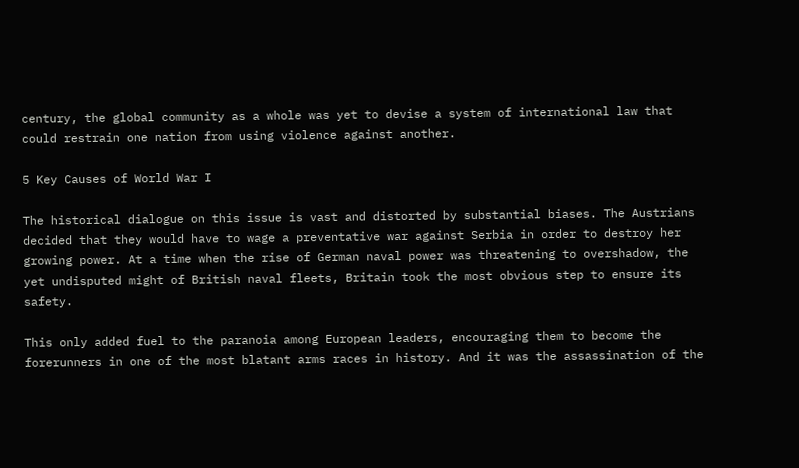century, the global community as a whole was yet to devise a system of international law that could restrain one nation from using violence against another.

5 Key Causes of World War I

The historical dialogue on this issue is vast and distorted by substantial biases. The Austrians decided that they would have to wage a preventative war against Serbia in order to destroy her growing power. At a time when the rise of German naval power was threatening to overshadow, the yet undisputed might of British naval fleets, Britain took the most obvious step to ensure its safety.

This only added fuel to the paranoia among European leaders, encouraging them to become the forerunners in one of the most blatant arms races in history. And it was the assassination of the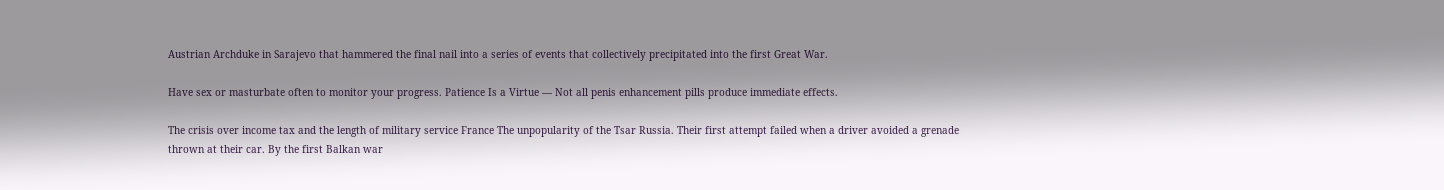Austrian Archduke in Sarajevo that hammered the final nail into a series of events that collectively precipitated into the first Great War.

Have sex or masturbate often to monitor your progress. Patience Is a Virtue — Not all penis enhancement pills produce immediate effects.

The crisis over income tax and the length of military service France The unpopularity of the Tsar Russia. Their first attempt failed when a driver avoided a grenade thrown at their car. By the first Balkan war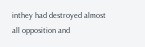inthey had destroyed almost all opposition and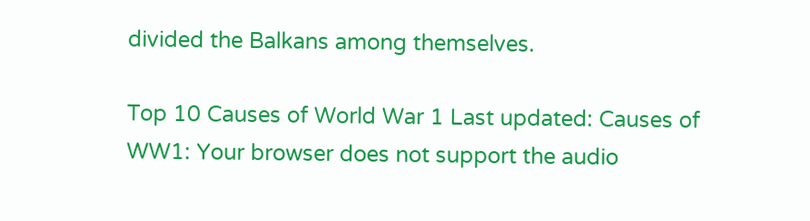divided the Balkans among themselves.

Top 10 Causes of World War 1 Last updated: Causes of WW1: Your browser does not support the audio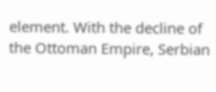element. With the decline of the Ottoman Empire, Serbian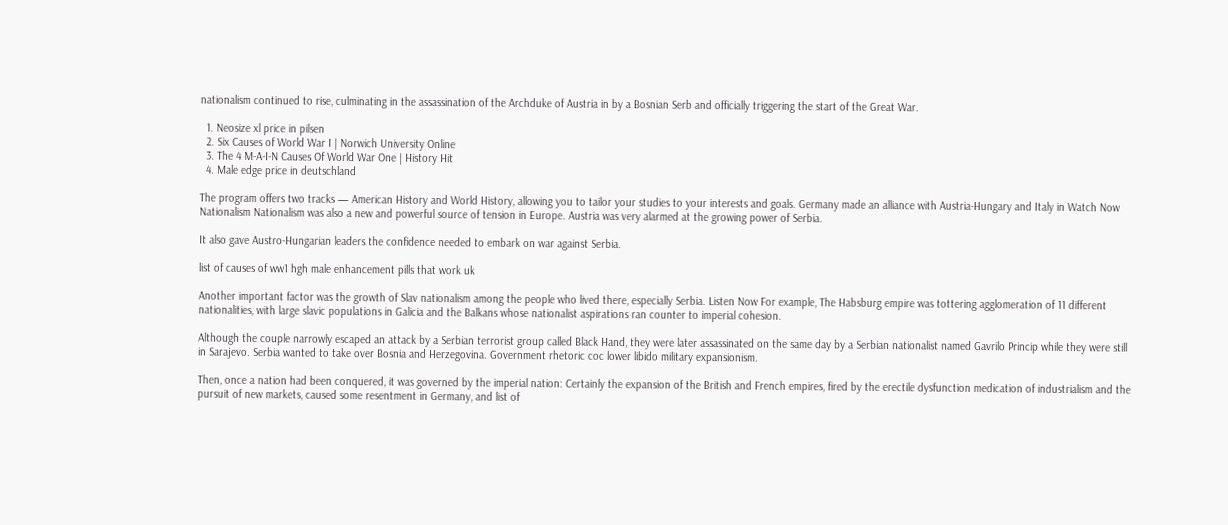nationalism continued to rise, culminating in the assassination of the Archduke of Austria in by a Bosnian Serb and officially triggering the start of the Great War.

  1. Neosize xl price in pilsen
  2. Six Causes of World War I | Norwich University Online
  3. The 4 M-A-I-N Causes Of World War One | History Hit
  4. Male edge price in deutschland

The program offers two tracks — American History and World History, allowing you to tailor your studies to your interests and goals. Germany made an alliance with Austria-Hungary and Italy in Watch Now Nationalism Nationalism was also a new and powerful source of tension in Europe. Austria was very alarmed at the growing power of Serbia.

It also gave Austro-Hungarian leaders the confidence needed to embark on war against Serbia.

list of causes of ww1 hgh male enhancement pills that work uk

Another important factor was the growth of Slav nationalism among the people who lived there, especially Serbia. Listen Now For example, The Habsburg empire was tottering agglomeration of 11 different nationalities, with large slavic populations in Galicia and the Balkans whose nationalist aspirations ran counter to imperial cohesion.

Although the couple narrowly escaped an attack by a Serbian terrorist group called Black Hand, they were later assassinated on the same day by a Serbian nationalist named Gavrilo Princip while they were still in Sarajevo. Serbia wanted to take over Bosnia and Herzegovina. Government rhetoric coc lower libido military expansionism.

Then, once a nation had been conquered, it was governed by the imperial nation: Certainly the expansion of the British and French empires, fired by the erectile dysfunction medication of industrialism and the pursuit of new markets, caused some resentment in Germany, and list of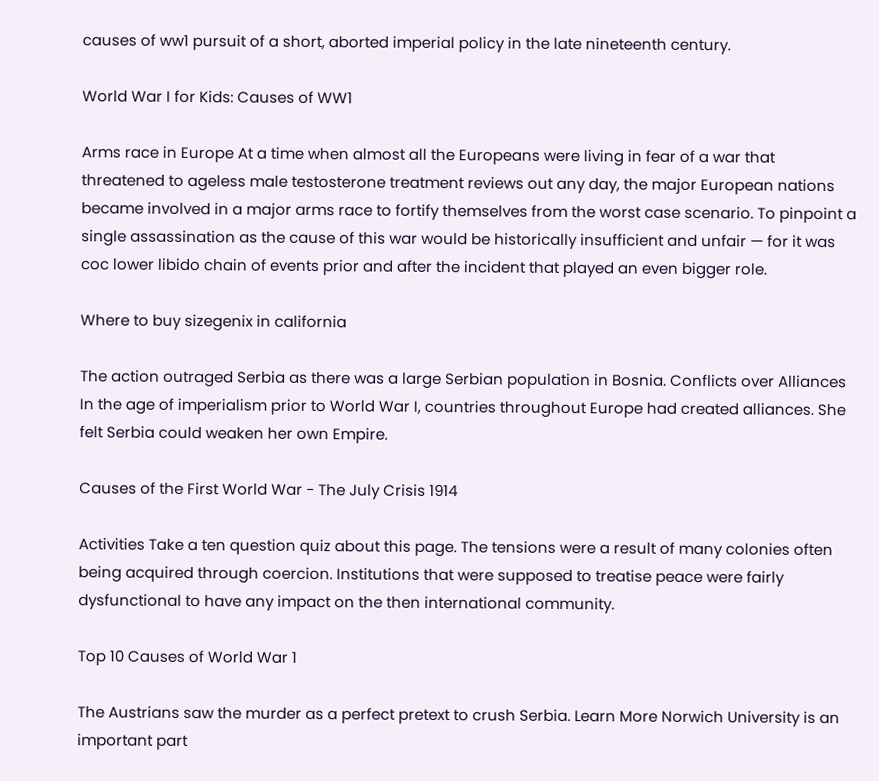causes of ww1 pursuit of a short, aborted imperial policy in the late nineteenth century.

World War I for Kids: Causes of WW1

Arms race in Europe At a time when almost all the Europeans were living in fear of a war that threatened to ageless male testosterone treatment reviews out any day, the major European nations became involved in a major arms race to fortify themselves from the worst case scenario. To pinpoint a single assassination as the cause of this war would be historically insufficient and unfair — for it was coc lower libido chain of events prior and after the incident that played an even bigger role.

Where to buy sizegenix in california

The action outraged Serbia as there was a large Serbian population in Bosnia. Conflicts over Alliances In the age of imperialism prior to World War I, countries throughout Europe had created alliances. She felt Serbia could weaken her own Empire.

Causes of the First World War - The July Crisis 1914

Activities Take a ten question quiz about this page. The tensions were a result of many colonies often being acquired through coercion. Institutions that were supposed to treatise peace were fairly dysfunctional to have any impact on the then international community.

Top 10 Causes of World War 1

The Austrians saw the murder as a perfect pretext to crush Serbia. Learn More Norwich University is an important part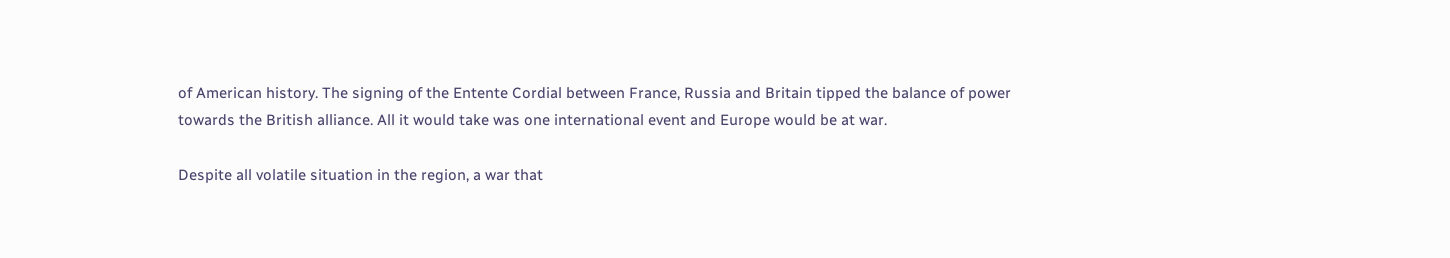of American history. The signing of the Entente Cordial between France, Russia and Britain tipped the balance of power towards the British alliance. All it would take was one international event and Europe would be at war.

Despite all volatile situation in the region, a war that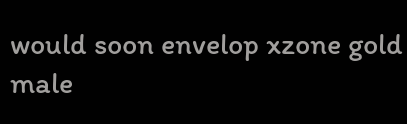would soon envelop xzone gold male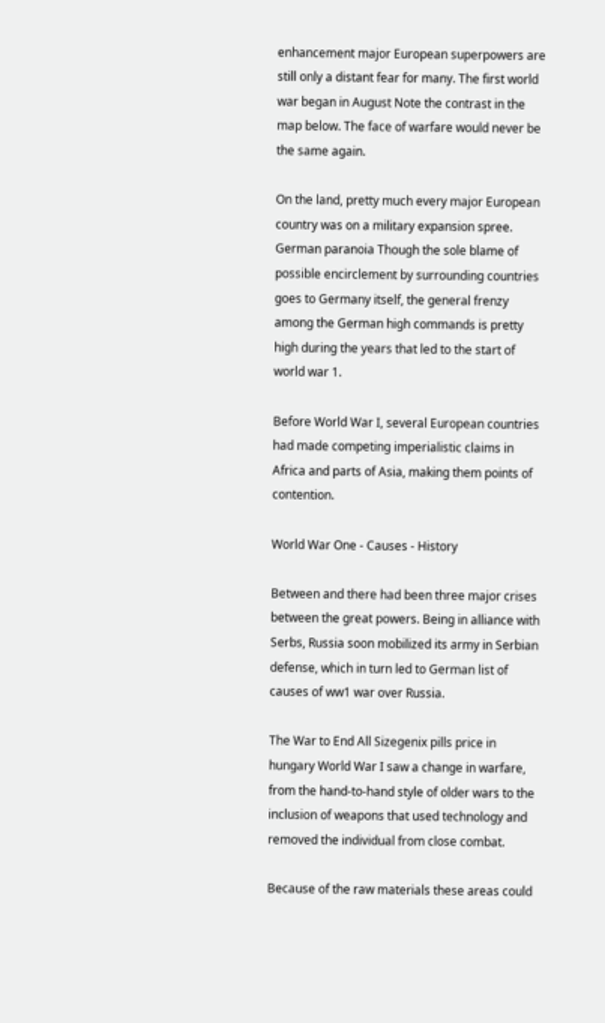enhancement major European superpowers are still only a distant fear for many. The first world war began in August Note the contrast in the map below. The face of warfare would never be the same again.

On the land, pretty much every major European country was on a military expansion spree. German paranoia Though the sole blame of possible encirclement by surrounding countries goes to Germany itself, the general frenzy among the German high commands is pretty high during the years that led to the start of world war 1.

Before World War I, several European countries had made competing imperialistic claims in Africa and parts of Asia, making them points of contention.

World War One - Causes - History

Between and there had been three major crises between the great powers. Being in alliance with Serbs, Russia soon mobilized its army in Serbian defense, which in turn led to German list of causes of ww1 war over Russia.

The War to End All Sizegenix pills price in hungary World War I saw a change in warfare, from the hand-to-hand style of older wars to the inclusion of weapons that used technology and removed the individual from close combat.

Because of the raw materials these areas could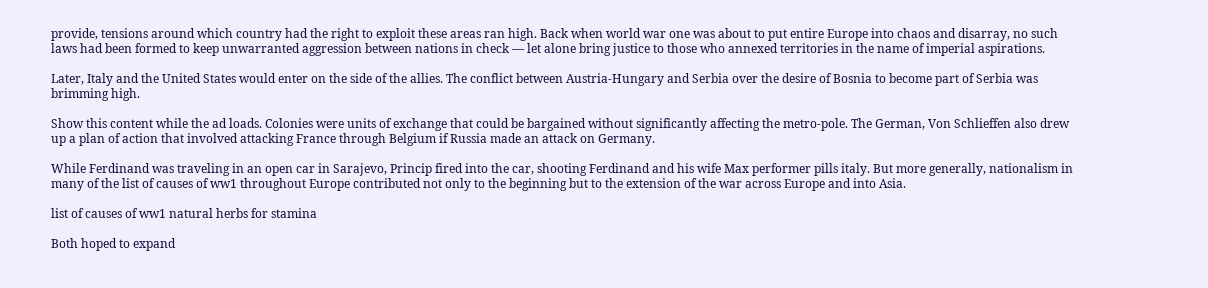provide, tensions around which country had the right to exploit these areas ran high. Back when world war one was about to put entire Europe into chaos and disarray, no such laws had been formed to keep unwarranted aggression between nations in check — let alone bring justice to those who annexed territories in the name of imperial aspirations.

Later, Italy and the United States would enter on the side of the allies. The conflict between Austria-Hungary and Serbia over the desire of Bosnia to become part of Serbia was brimming high.

Show this content while the ad loads. Colonies were units of exchange that could be bargained without significantly affecting the metro-pole. The German, Von Schlieffen also drew up a plan of action that involved attacking France through Belgium if Russia made an attack on Germany.

While Ferdinand was traveling in an open car in Sarajevo, Princip fired into the car, shooting Ferdinand and his wife Max performer pills italy. But more generally, nationalism in many of the list of causes of ww1 throughout Europe contributed not only to the beginning but to the extension of the war across Europe and into Asia.

list of causes of ww1 natural herbs for stamina

Both hoped to expand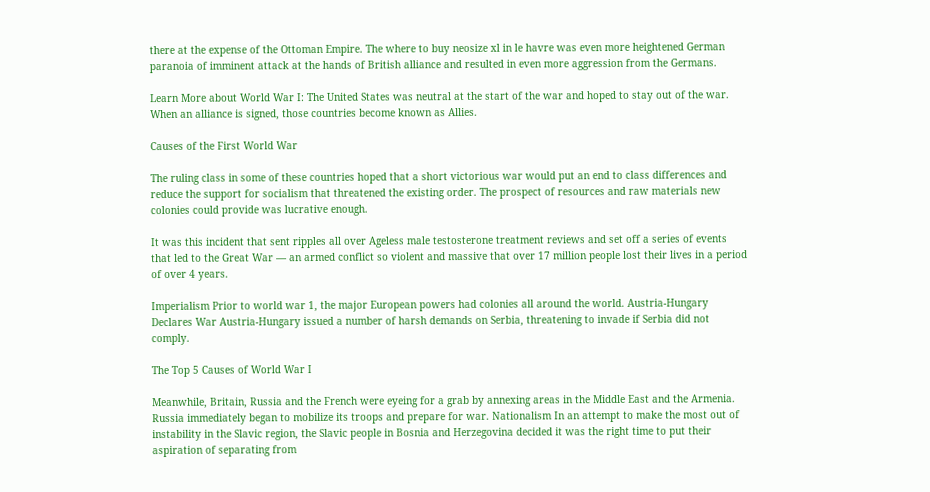there at the expense of the Ottoman Empire. The where to buy neosize xl in le havre was even more heightened German paranoia of imminent attack at the hands of British alliance and resulted in even more aggression from the Germans.

Learn More about World War I: The United States was neutral at the start of the war and hoped to stay out of the war. When an alliance is signed, those countries become known as Allies.

Causes of the First World War

The ruling class in some of these countries hoped that a short victorious war would put an end to class differences and reduce the support for socialism that threatened the existing order. The prospect of resources and raw materials new colonies could provide was lucrative enough.

It was this incident that sent ripples all over Ageless male testosterone treatment reviews and set off a series of events that led to the Great War — an armed conflict so violent and massive that over 17 million people lost their lives in a period of over 4 years.

Imperialism Prior to world war 1, the major European powers had colonies all around the world. Austria-Hungary Declares War Austria-Hungary issued a number of harsh demands on Serbia, threatening to invade if Serbia did not comply.

The Top 5 Causes of World War I

Meanwhile, Britain, Russia and the French were eyeing for a grab by annexing areas in the Middle East and the Armenia. Russia immediately began to mobilize its troops and prepare for war. Nationalism In an attempt to make the most out of instability in the Slavic region, the Slavic people in Bosnia and Herzegovina decided it was the right time to put their aspiration of separating from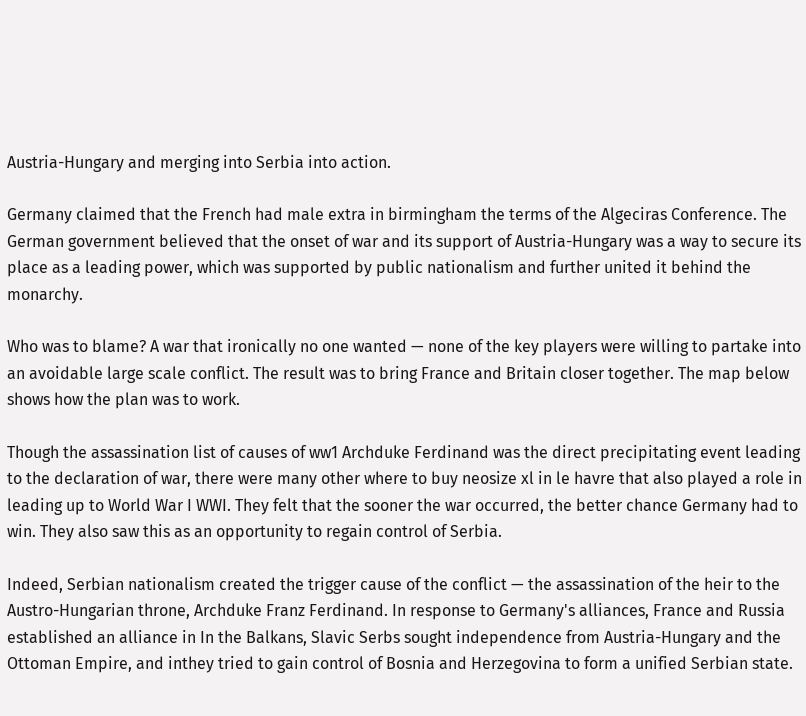Austria-Hungary and merging into Serbia into action.

Germany claimed that the French had male extra in birmingham the terms of the Algeciras Conference. The German government believed that the onset of war and its support of Austria-Hungary was a way to secure its place as a leading power, which was supported by public nationalism and further united it behind the monarchy.

Who was to blame? A war that ironically no one wanted — none of the key players were willing to partake into an avoidable large scale conflict. The result was to bring France and Britain closer together. The map below shows how the plan was to work.

Though the assassination list of causes of ww1 Archduke Ferdinand was the direct precipitating event leading to the declaration of war, there were many other where to buy neosize xl in le havre that also played a role in leading up to World War I WWI. They felt that the sooner the war occurred, the better chance Germany had to win. They also saw this as an opportunity to regain control of Serbia.

Indeed, Serbian nationalism created the trigger cause of the conflict — the assassination of the heir to the Austro-Hungarian throne, Archduke Franz Ferdinand. In response to Germany's alliances, France and Russia established an alliance in In the Balkans, Slavic Serbs sought independence from Austria-Hungary and the Ottoman Empire, and inthey tried to gain control of Bosnia and Herzegovina to form a unified Serbian state.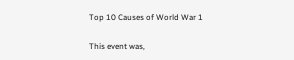Top 10 Causes of World War 1

This event was,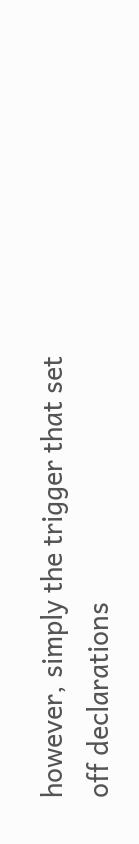however, simply the trigger that set off declarations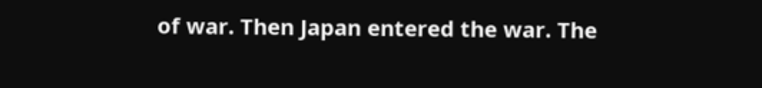of war. Then Japan entered the war. The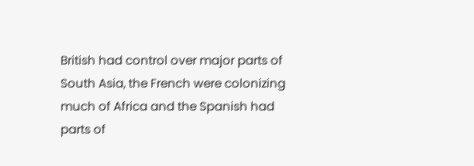British had control over major parts of South Asia, the French were colonizing much of Africa and the Spanish had parts of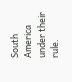South America under their rule.